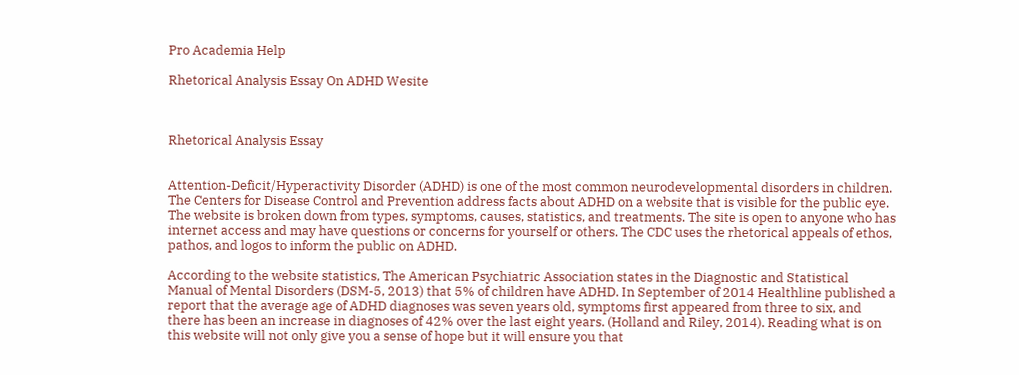Pro Academia Help

Rhetorical Analysis Essay On ADHD Wesite



Rhetorical Analysis Essay


Attention-Deficit/Hyperactivity Disorder (ADHD) is one of the most common neurodevelopmental disorders in children. The Centers for Disease Control and Prevention address facts about ADHD on a website that is visible for the public eye. The website is broken down from types, symptoms, causes, statistics, and treatments. The site is open to anyone who has internet access and may have questions or concerns for yourself or others. The CDC uses the rhetorical appeals of ethos, pathos, and logos to inform the public on ADHD.

According to the website statistics, The American Psychiatric Association states in the Diagnostic and Statistical Manual of Mental Disorders (DSM-5, 2013) that 5% of children have ADHD. In September of 2014 Healthline published a report that the average age of ADHD diagnoses was seven years old, symptoms first appeared from three to six, and there has been an increase in diagnoses of 42% over the last eight years. (Holland and Riley, 2014). Reading what is on this website will not only give you a sense of hope but it will ensure you that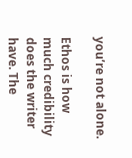you’re not alone.

Ethos is how much credibility does the writer have. The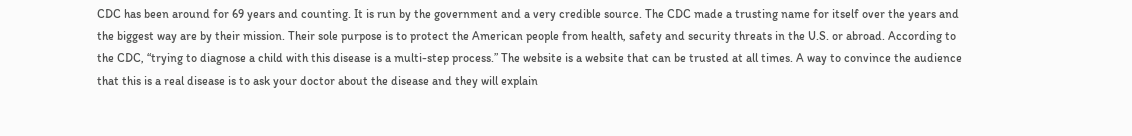CDC has been around for 69 years and counting. It is run by the government and a very credible source. The CDC made a trusting name for itself over the years and the biggest way are by their mission. Their sole purpose is to protect the American people from health, safety and security threats in the U.S. or abroad. According to the CDC, “trying to diagnose a child with this disease is a multi-step process.” The website is a website that can be trusted at all times. A way to convince the audience that this is a real disease is to ask your doctor about the disease and they will explain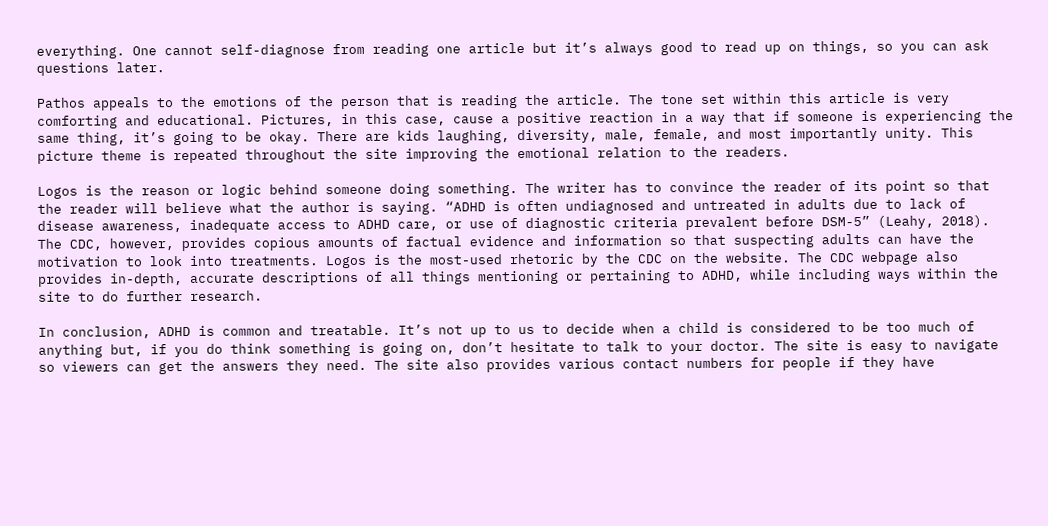everything. One cannot self-diagnose from reading one article but it’s always good to read up on things, so you can ask questions later.

Pathos appeals to the emotions of the person that is reading the article. The tone set within this article is very comforting and educational. Pictures, in this case, cause a positive reaction in a way that if someone is experiencing the same thing, it’s going to be okay. There are kids laughing, diversity, male, female, and most importantly unity. This picture theme is repeated throughout the site improving the emotional relation to the readers.

Logos is the reason or logic behind someone doing something. The writer has to convince the reader of its point so that the reader will believe what the author is saying. “ADHD is often undiagnosed and untreated in adults due to lack of disease awareness, inadequate access to ADHD care, or use of diagnostic criteria prevalent before DSM-5” (Leahy, 2018). The CDC, however, provides copious amounts of factual evidence and information so that suspecting adults can have the motivation to look into treatments. Logos is the most-used rhetoric by the CDC on the website. The CDC webpage also provides in-depth, accurate descriptions of all things mentioning or pertaining to ADHD, while including ways within the site to do further research.

In conclusion, ADHD is common and treatable. It’s not up to us to decide when a child is considered to be too much of anything but, if you do think something is going on, don’t hesitate to talk to your doctor. The site is easy to navigate so viewers can get the answers they need. The site also provides various contact numbers for people if they have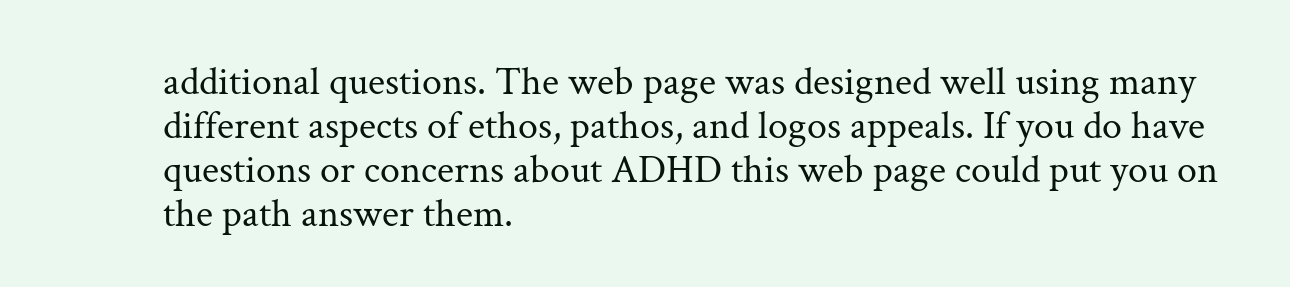additional questions. The web page was designed well using many different aspects of ethos, pathos, and logos appeals. If you do have questions or concerns about ADHD this web page could put you on the path answer them.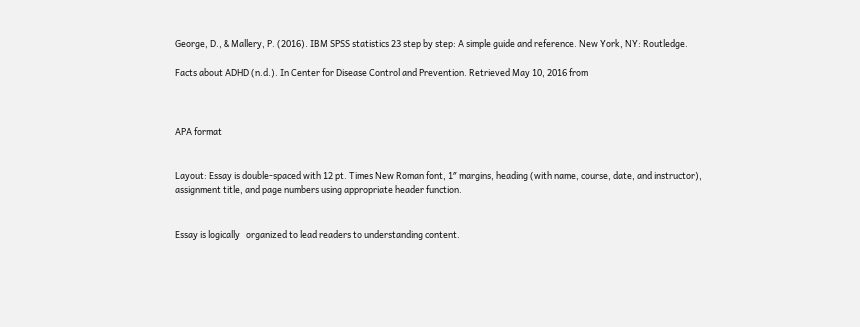George, D., & Mallery, P. (2016). IBM SPSS statistics 23 step by step: A simple guide and reference. New York, NY: Routledge.

Facts about ADHD (n.d.). In Center for Disease Control and Prevention. Retrieved May 10, 2016 from



APA format


Layout: Essay is double-spaced with 12 pt. Times New Roman font, 1″ margins, heading (with name, course, date, and instructor), assignment title, and page numbers using appropriate header function.


Essay is logically   organized to lead readers to understanding content.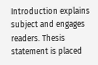Introduction explains   subject and engages readers. Thesis statement is placed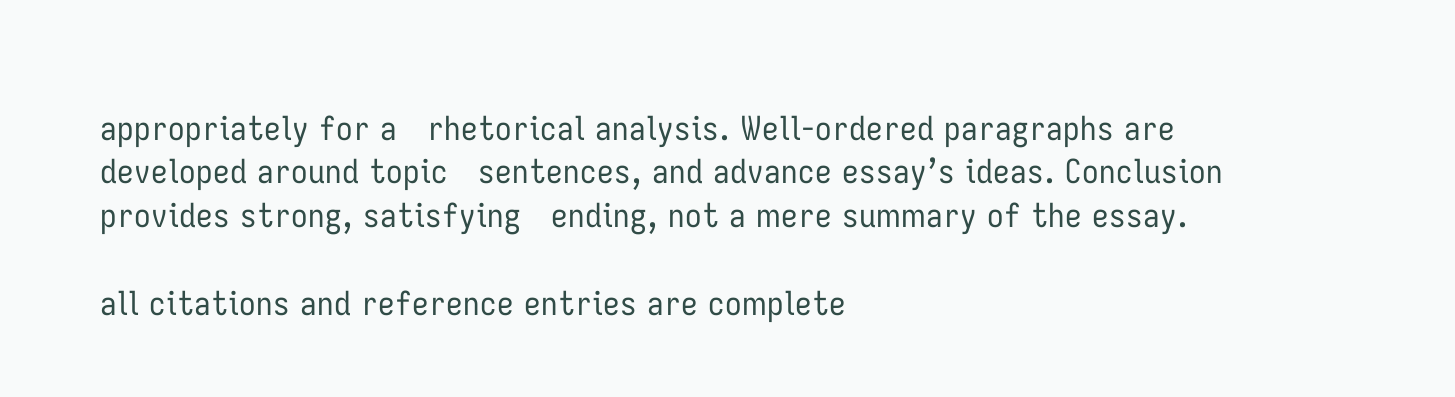appropriately for a   rhetorical analysis. Well-ordered paragraphs are developed around topic   sentences, and advance essay’s ideas. Conclusion provides strong, satisfying   ending, not a mere summary of the essay.

all citations and reference entries are complete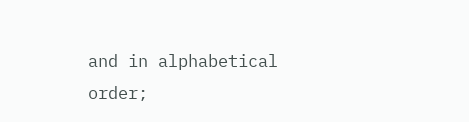and in alphabetical order;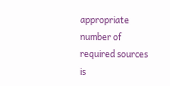appropriate number of required sources is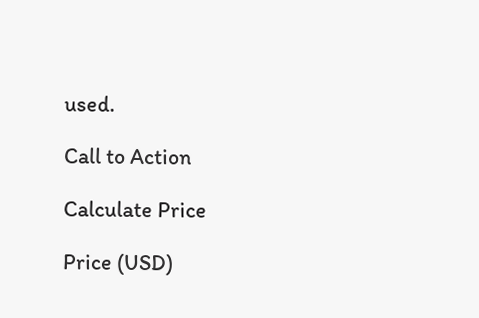used.

Call to Action

Calculate Price

Price (USD)